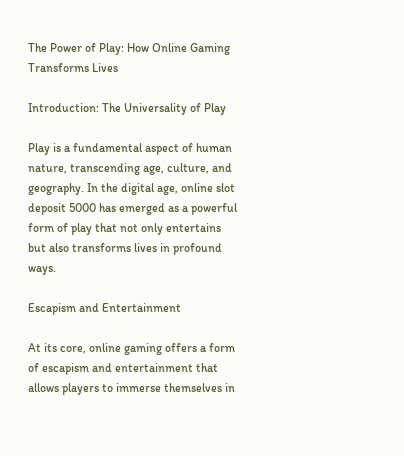The Power of Play: How Online Gaming Transforms Lives

Introduction: The Universality of Play

Play is a fundamental aspect of human nature, transcending age, culture, and geography. In the digital age, online slot deposit 5000 has emerged as a powerful form of play that not only entertains but also transforms lives in profound ways.

Escapism and Entertainment

At its core, online gaming offers a form of escapism and entertainment that allows players to immerse themselves in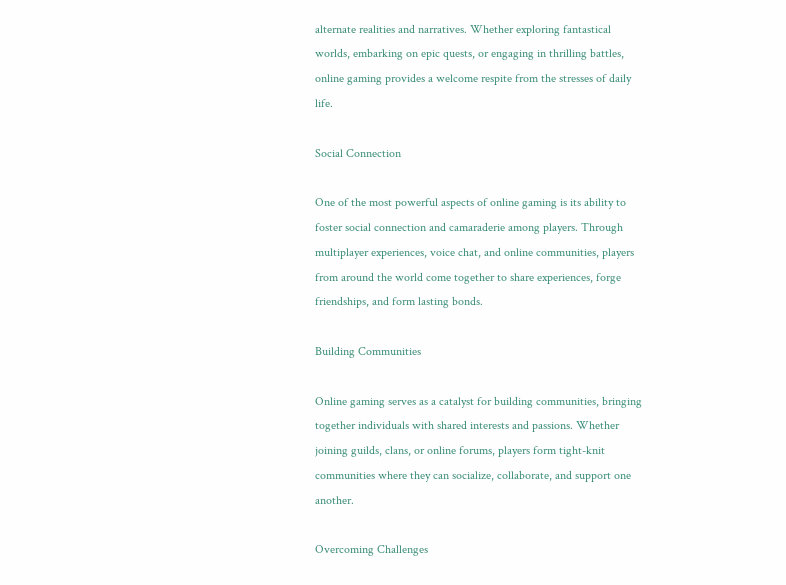alternate realities and narratives. Whether exploring fantastical worlds, embarking on epic quests, or engaging in thrilling battles, online gaming provides a welcome respite from the stresses of daily life.

Social Connection

One of the most powerful aspects of online gaming is its ability to foster social connection and camaraderie among players. Through multiplayer experiences, voice chat, and online communities, players from around the world come together to share experiences, forge friendships, and form lasting bonds.

Building Communities

Online gaming serves as a catalyst for building communities, bringing together individuals with shared interests and passions. Whether joining guilds, clans, or online forums, players form tight-knit communities where they can socialize, collaborate, and support one another.

Overcoming Challenges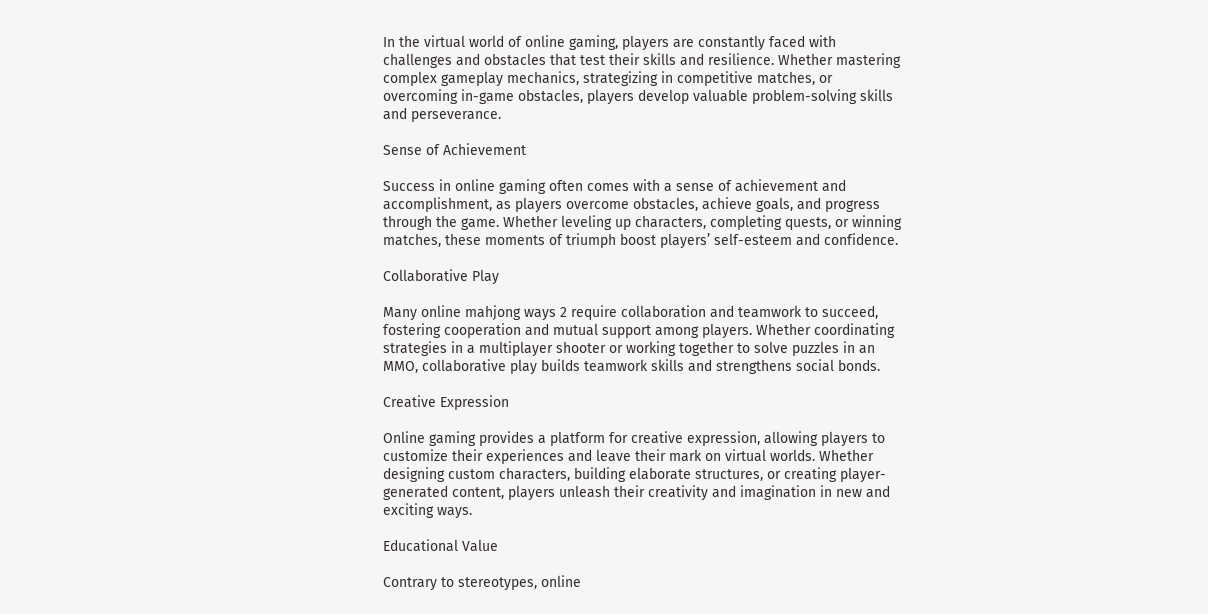In the virtual world of online gaming, players are constantly faced with challenges and obstacles that test their skills and resilience. Whether mastering complex gameplay mechanics, strategizing in competitive matches, or overcoming in-game obstacles, players develop valuable problem-solving skills and perseverance.

Sense of Achievement

Success in online gaming often comes with a sense of achievement and accomplishment, as players overcome obstacles, achieve goals, and progress through the game. Whether leveling up characters, completing quests, or winning matches, these moments of triumph boost players’ self-esteem and confidence.

Collaborative Play

Many online mahjong ways 2 require collaboration and teamwork to succeed, fostering cooperation and mutual support among players. Whether coordinating strategies in a multiplayer shooter or working together to solve puzzles in an MMO, collaborative play builds teamwork skills and strengthens social bonds.

Creative Expression

Online gaming provides a platform for creative expression, allowing players to customize their experiences and leave their mark on virtual worlds. Whether designing custom characters, building elaborate structures, or creating player-generated content, players unleash their creativity and imagination in new and exciting ways.

Educational Value

Contrary to stereotypes, online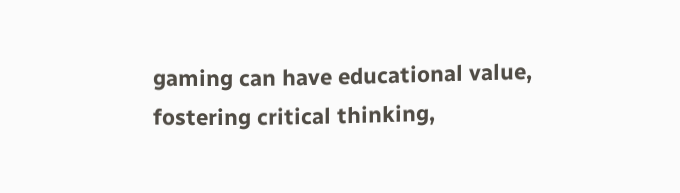gaming can have educational value, fostering critical thinking,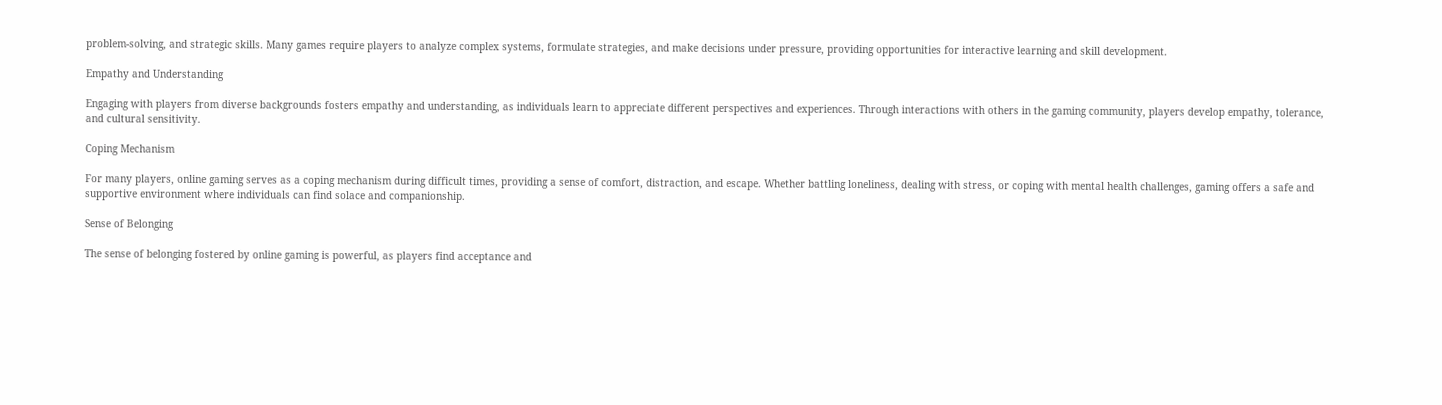problem-solving, and strategic skills. Many games require players to analyze complex systems, formulate strategies, and make decisions under pressure, providing opportunities for interactive learning and skill development.

Empathy and Understanding

Engaging with players from diverse backgrounds fosters empathy and understanding, as individuals learn to appreciate different perspectives and experiences. Through interactions with others in the gaming community, players develop empathy, tolerance, and cultural sensitivity.

Coping Mechanism

For many players, online gaming serves as a coping mechanism during difficult times, providing a sense of comfort, distraction, and escape. Whether battling loneliness, dealing with stress, or coping with mental health challenges, gaming offers a safe and supportive environment where individuals can find solace and companionship.

Sense of Belonging

The sense of belonging fostered by online gaming is powerful, as players find acceptance and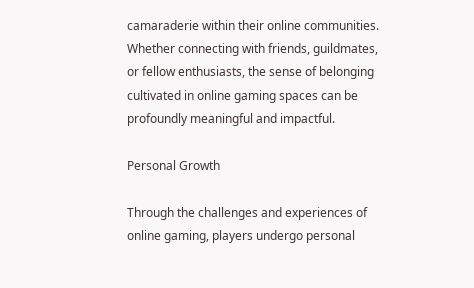camaraderie within their online communities. Whether connecting with friends, guildmates, or fellow enthusiasts, the sense of belonging cultivated in online gaming spaces can be profoundly meaningful and impactful.

Personal Growth

Through the challenges and experiences of online gaming, players undergo personal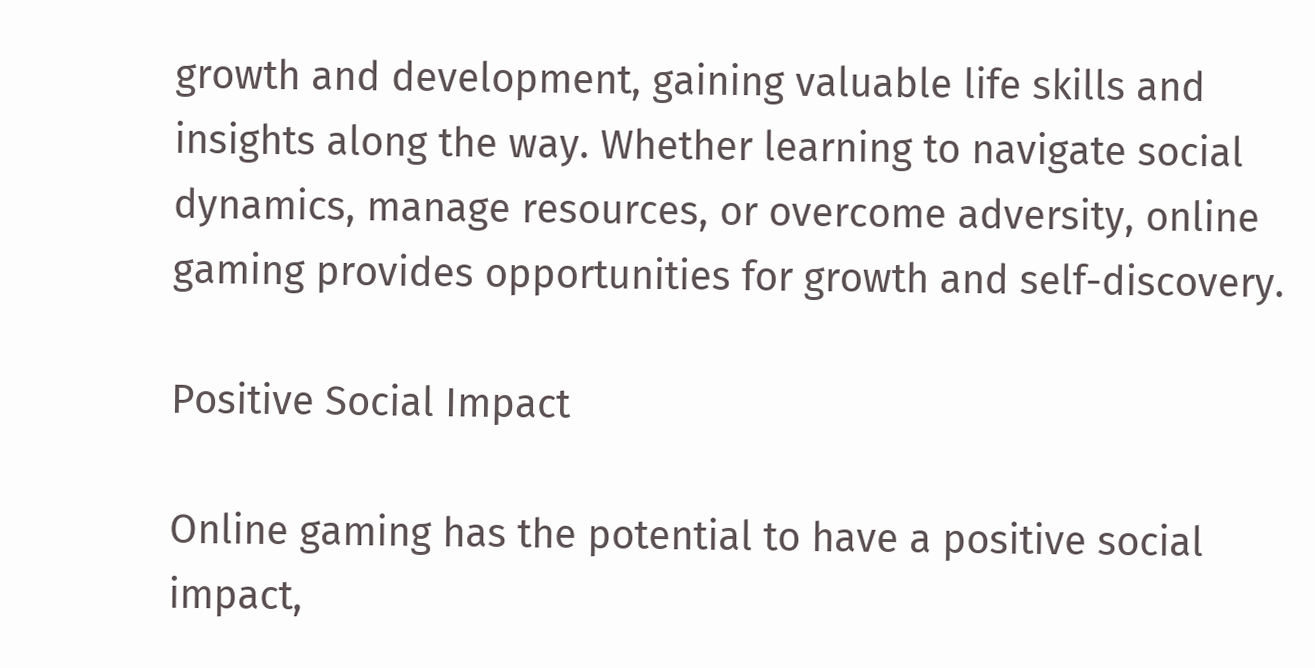growth and development, gaining valuable life skills and insights along the way. Whether learning to navigate social dynamics, manage resources, or overcome adversity, online gaming provides opportunities for growth and self-discovery.

Positive Social Impact

Online gaming has the potential to have a positive social impact,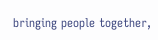bringing people together,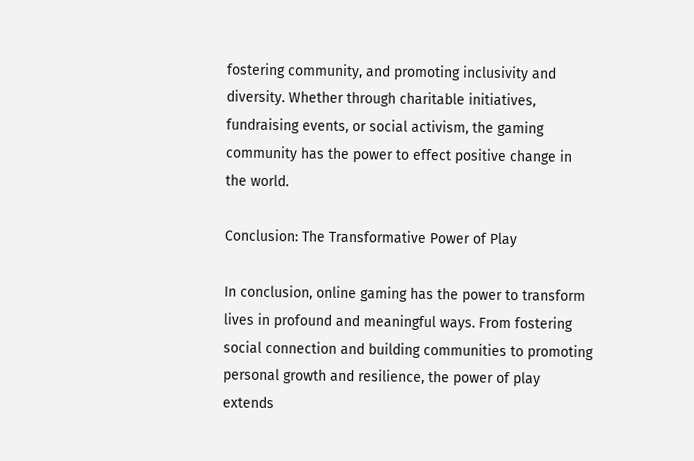fostering community, and promoting inclusivity and diversity. Whether through charitable initiatives, fundraising events, or social activism, the gaming community has the power to effect positive change in the world.

Conclusion: The Transformative Power of Play

In conclusion, online gaming has the power to transform lives in profound and meaningful ways. From fostering social connection and building communities to promoting personal growth and resilience, the power of play extends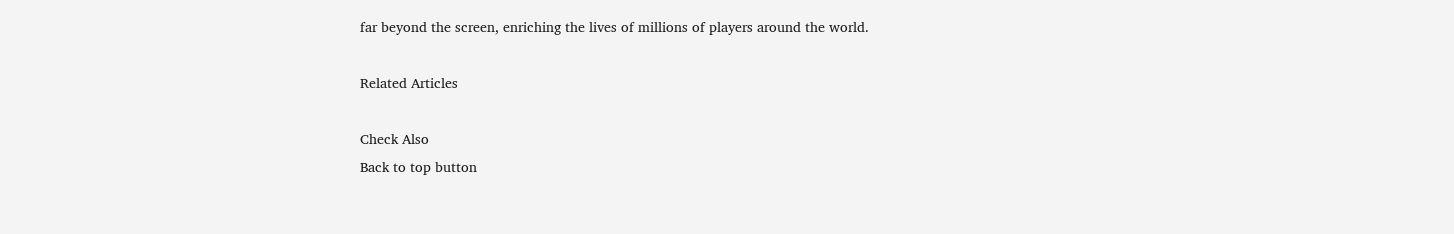far beyond the screen, enriching the lives of millions of players around the world.

Related Articles

Check Also
Back to top button